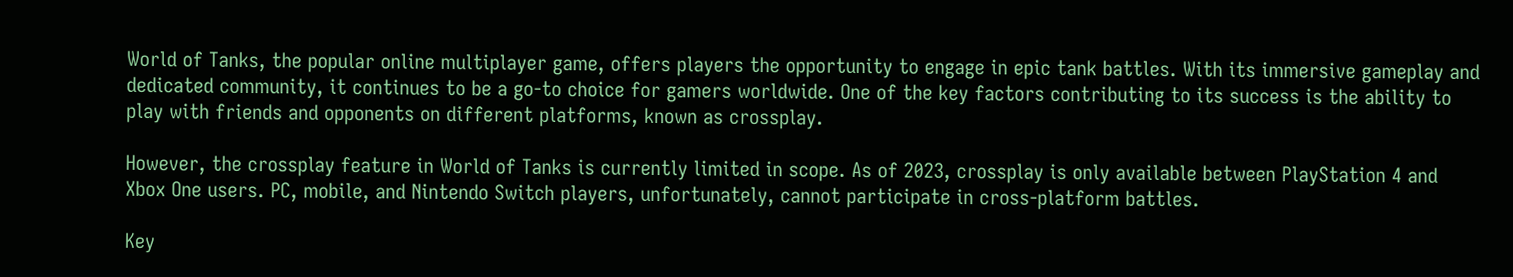World of Tanks, the popular online multiplayer game, offers players the opportunity to engage in epic tank battles. With its immersive gameplay and dedicated community, it continues to be a go-to choice for gamers worldwide. One of the key factors contributing to its success is the ability to play with friends and opponents on different platforms, known as crossplay.

However, the crossplay feature in World of Tanks is currently limited in scope. As of 2023, crossplay is only available between PlayStation 4 and Xbox One users. PC, mobile, and Nintendo Switch players, unfortunately, cannot participate in cross-platform battles.

Key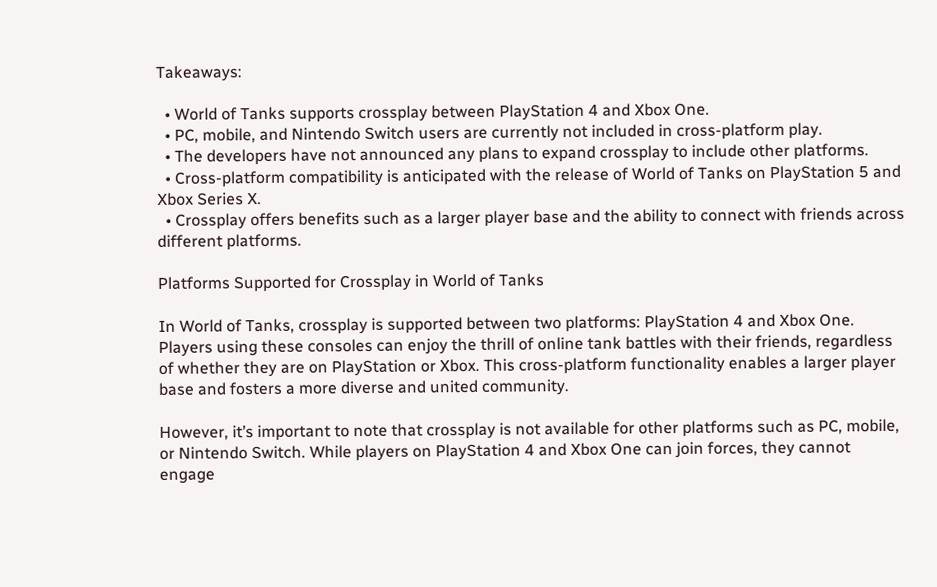Takeaways:

  • World of Tanks supports crossplay between PlayStation 4 and Xbox One.
  • PC, mobile, and Nintendo Switch users are currently not included in cross-platform play.
  • The developers have not announced any plans to expand crossplay to include other platforms.
  • Cross-platform compatibility is anticipated with the release of World of Tanks on PlayStation 5 and Xbox Series X.
  • Crossplay offers benefits such as a larger player base and the ability to connect with friends across different platforms.

Platforms Supported for Crossplay in World of Tanks

In World of Tanks, crossplay is supported between two platforms: PlayStation 4 and Xbox One. Players using these consoles can enjoy the thrill of online tank battles with their friends, regardless of whether they are on PlayStation or Xbox. This cross-platform functionality enables a larger player base and fosters a more diverse and united community.

However, it’s important to note that crossplay is not available for other platforms such as PC, mobile, or Nintendo Switch. While players on PlayStation 4 and Xbox One can join forces, they cannot engage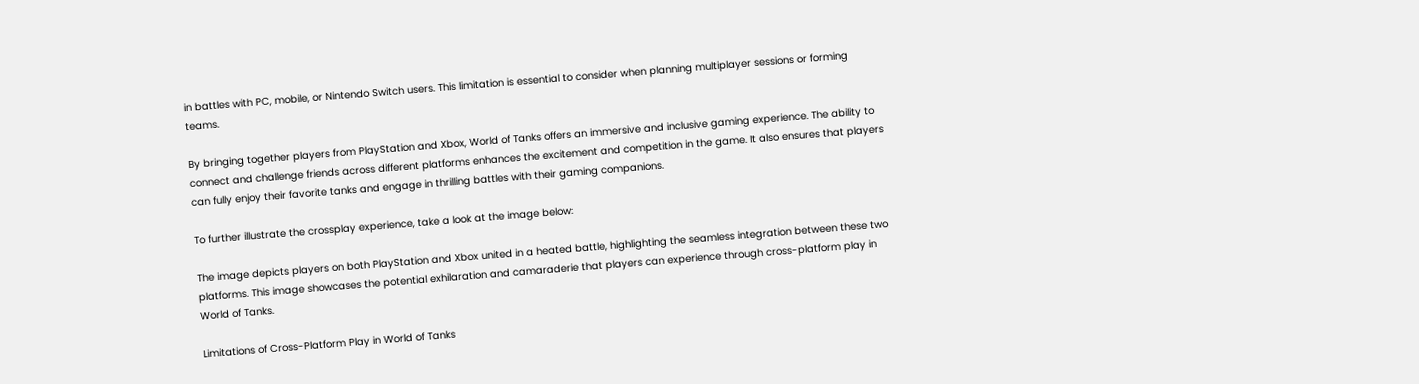in battles with PC, mobile, or Nintendo Switch users. This limitation is essential to consider when planning multiplayer sessions or forming teams.

By bringing together players from PlayStation and Xbox, World of Tanks offers an immersive and inclusive gaming experience. The ability to connect and challenge friends across different platforms enhances the excitement and competition in the game. It also ensures that players can fully enjoy their favorite tanks and engage in thrilling battles with their gaming companions.

To further illustrate the crossplay experience, take a look at the image below:

The image depicts players on both PlayStation and Xbox united in a heated battle, highlighting the seamless integration between these two platforms. This image showcases the potential exhilaration and camaraderie that players can experience through cross-platform play in World of Tanks.

Limitations of Cross-Platform Play in World of Tanks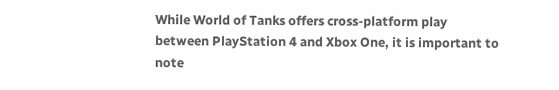While World of Tanks offers cross-platform play between PlayStation 4 and Xbox One, it is important to note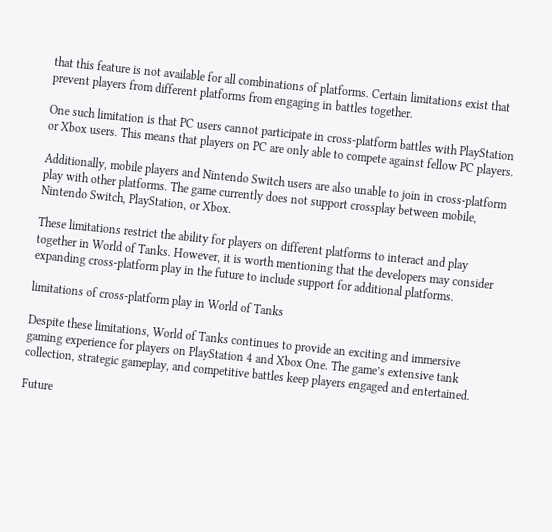that this feature is not available for all combinations of platforms. Certain limitations exist that prevent players from different platforms from engaging in battles together.

One such limitation is that PC users cannot participate in cross-platform battles with PlayStation or Xbox users. This means that players on PC are only able to compete against fellow PC players.

Additionally, mobile players and Nintendo Switch users are also unable to join in cross-platform play with other platforms. The game currently does not support crossplay between mobile, Nintendo Switch, PlayStation, or Xbox.

These limitations restrict the ability for players on different platforms to interact and play together in World of Tanks. However, it is worth mentioning that the developers may consider expanding cross-platform play in the future to include support for additional platforms.

limitations of cross-platform play in World of Tanks

Despite these limitations, World of Tanks continues to provide an exciting and immersive gaming experience for players on PlayStation 4 and Xbox One. The game’s extensive tank collection, strategic gameplay, and competitive battles keep players engaged and entertained.

Future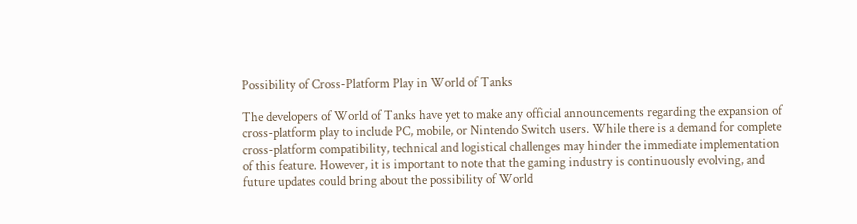Possibility of Cross-Platform Play in World of Tanks

The developers of World of Tanks have yet to make any official announcements regarding the expansion of cross-platform play to include PC, mobile, or Nintendo Switch users. While there is a demand for complete cross-platform compatibility, technical and logistical challenges may hinder the immediate implementation of this feature. However, it is important to note that the gaming industry is continuously evolving, and future updates could bring about the possibility of World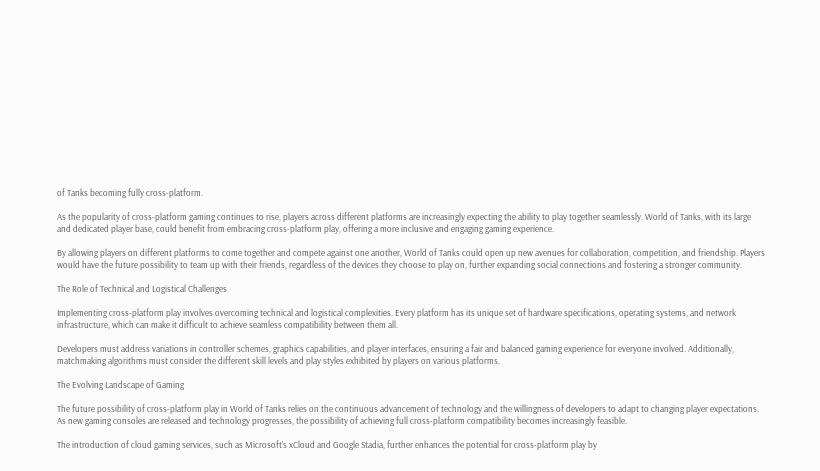of Tanks becoming fully cross-platform.

As the popularity of cross-platform gaming continues to rise, players across different platforms are increasingly expecting the ability to play together seamlessly. World of Tanks, with its large and dedicated player base, could benefit from embracing cross-platform play, offering a more inclusive and engaging gaming experience.

By allowing players on different platforms to come together and compete against one another, World of Tanks could open up new avenues for collaboration, competition, and friendship. Players would have the future possibility to team up with their friends, regardless of the devices they choose to play on, further expanding social connections and fostering a stronger community.

The Role of Technical and Logistical Challenges

Implementing cross-platform play involves overcoming technical and logistical complexities. Every platform has its unique set of hardware specifications, operating systems, and network infrastructure, which can make it difficult to achieve seamless compatibility between them all.

Developers must address variations in controller schemes, graphics capabilities, and player interfaces, ensuring a fair and balanced gaming experience for everyone involved. Additionally, matchmaking algorithms must consider the different skill levels and play styles exhibited by players on various platforms.

The Evolving Landscape of Gaming

The future possibility of cross-platform play in World of Tanks relies on the continuous advancement of technology and the willingness of developers to adapt to changing player expectations. As new gaming consoles are released and technology progresses, the possibility of achieving full cross-platform compatibility becomes increasingly feasible.

The introduction of cloud gaming services, such as Microsoft’s xCloud and Google Stadia, further enhances the potential for cross-platform play by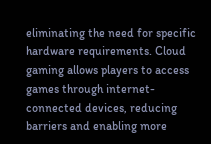eliminating the need for specific hardware requirements. Cloud gaming allows players to access games through internet-connected devices, reducing barriers and enabling more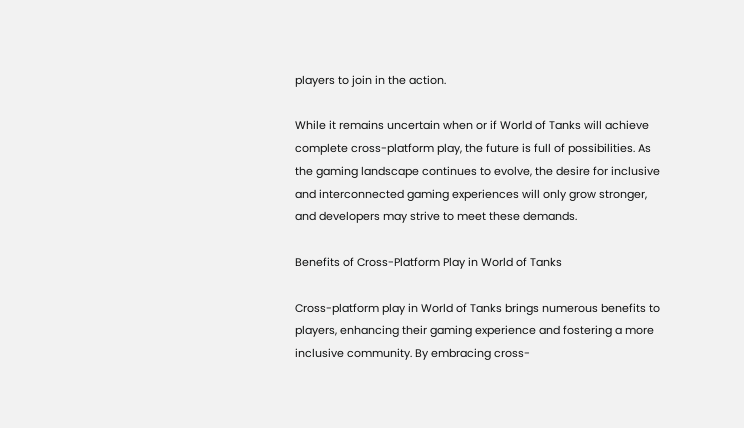players to join in the action.

While it remains uncertain when or if World of Tanks will achieve complete cross-platform play, the future is full of possibilities. As the gaming landscape continues to evolve, the desire for inclusive and interconnected gaming experiences will only grow stronger, and developers may strive to meet these demands.

Benefits of Cross-Platform Play in World of Tanks

Cross-platform play in World of Tanks brings numerous benefits to players, enhancing their gaming experience and fostering a more inclusive community. By embracing cross-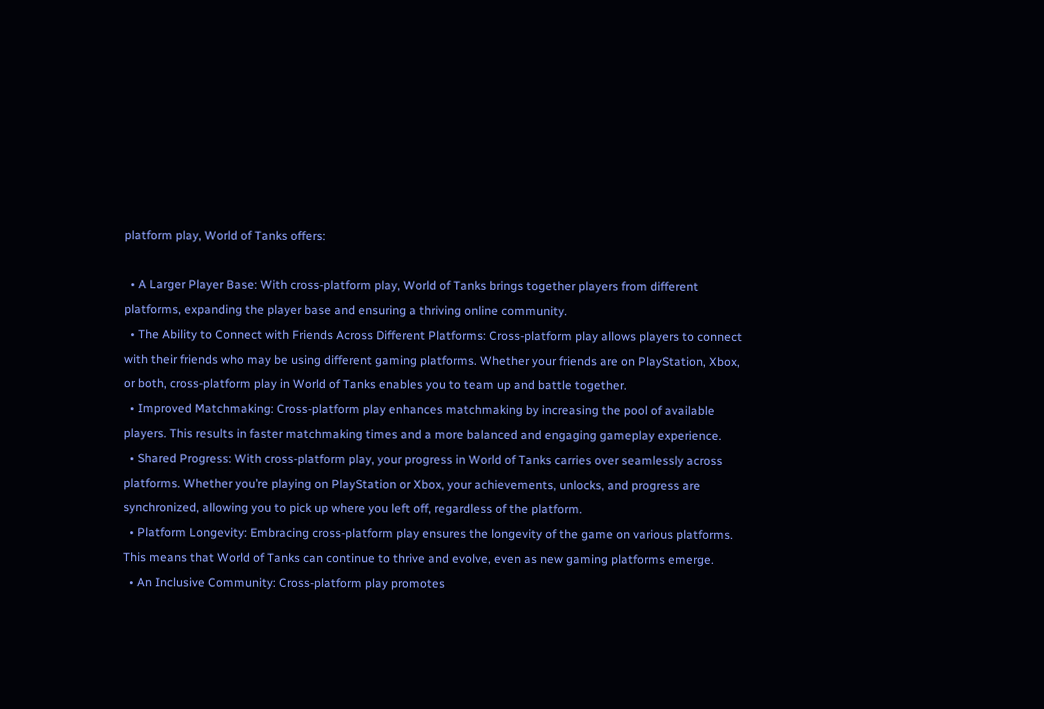platform play, World of Tanks offers:

  • A Larger Player Base: With cross-platform play, World of Tanks brings together players from different platforms, expanding the player base and ensuring a thriving online community.
  • The Ability to Connect with Friends Across Different Platforms: Cross-platform play allows players to connect with their friends who may be using different gaming platforms. Whether your friends are on PlayStation, Xbox, or both, cross-platform play in World of Tanks enables you to team up and battle together.
  • Improved Matchmaking: Cross-platform play enhances matchmaking by increasing the pool of available players. This results in faster matchmaking times and a more balanced and engaging gameplay experience.
  • Shared Progress: With cross-platform play, your progress in World of Tanks carries over seamlessly across platforms. Whether you’re playing on PlayStation or Xbox, your achievements, unlocks, and progress are synchronized, allowing you to pick up where you left off, regardless of the platform.
  • Platform Longevity: Embracing cross-platform play ensures the longevity of the game on various platforms. This means that World of Tanks can continue to thrive and evolve, even as new gaming platforms emerge.
  • An Inclusive Community: Cross-platform play promotes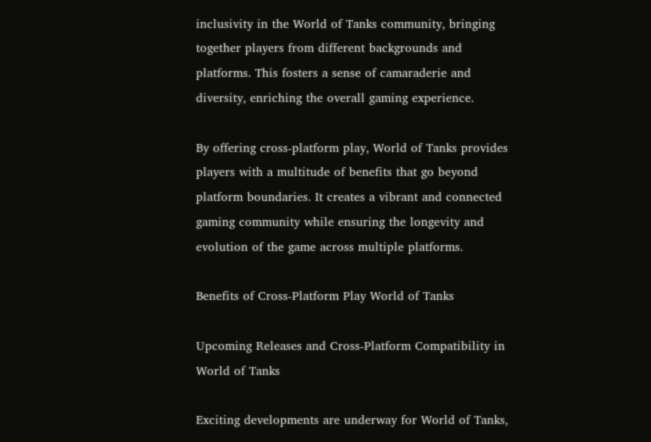inclusivity in the World of Tanks community, bringing together players from different backgrounds and platforms. This fosters a sense of camaraderie and diversity, enriching the overall gaming experience.

By offering cross-platform play, World of Tanks provides players with a multitude of benefits that go beyond platform boundaries. It creates a vibrant and connected gaming community while ensuring the longevity and evolution of the game across multiple platforms.

Benefits of Cross-Platform Play World of Tanks

Upcoming Releases and Cross-Platform Compatibility in World of Tanks

Exciting developments are underway for World of Tanks,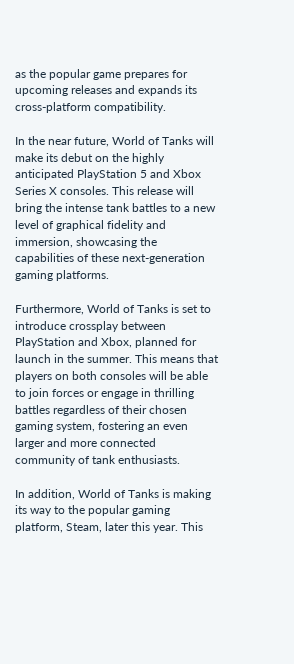as the popular game prepares for upcoming releases and expands its cross-platform compatibility.

In the near future, World of Tanks will make its debut on the highly anticipated PlayStation 5 and Xbox Series X consoles. This release will bring the intense tank battles to a new level of graphical fidelity and immersion, showcasing the capabilities of these next-generation gaming platforms.

Furthermore, World of Tanks is set to introduce crossplay between PlayStation and Xbox, planned for launch in the summer. This means that players on both consoles will be able to join forces or engage in thrilling battles regardless of their chosen gaming system, fostering an even larger and more connected community of tank enthusiasts.

In addition, World of Tanks is making its way to the popular gaming platform, Steam, later this year. This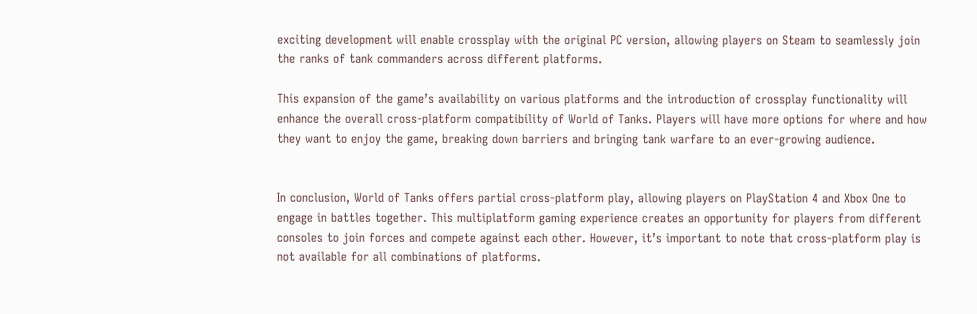exciting development will enable crossplay with the original PC version, allowing players on Steam to seamlessly join the ranks of tank commanders across different platforms.

This expansion of the game’s availability on various platforms and the introduction of crossplay functionality will enhance the overall cross-platform compatibility of World of Tanks. Players will have more options for where and how they want to enjoy the game, breaking down barriers and bringing tank warfare to an ever-growing audience.


In conclusion, World of Tanks offers partial cross-platform play, allowing players on PlayStation 4 and Xbox One to engage in battles together. This multiplatform gaming experience creates an opportunity for players from different consoles to join forces and compete against each other. However, it’s important to note that cross-platform play is not available for all combinations of platforms.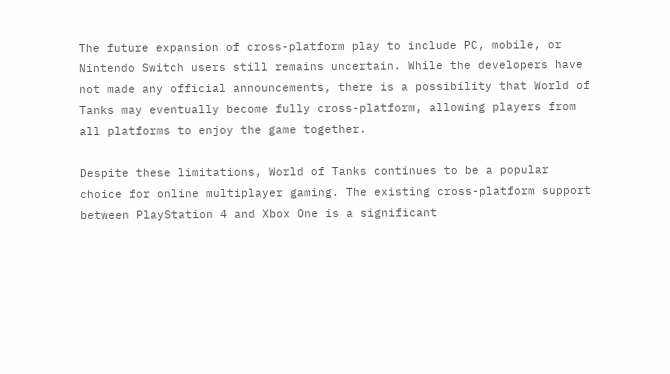The future expansion of cross-platform play to include PC, mobile, or Nintendo Switch users still remains uncertain. While the developers have not made any official announcements, there is a possibility that World of Tanks may eventually become fully cross-platform, allowing players from all platforms to enjoy the game together.

Despite these limitations, World of Tanks continues to be a popular choice for online multiplayer gaming. The existing cross-platform support between PlayStation 4 and Xbox One is a significant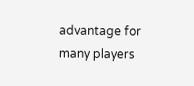advantage for many players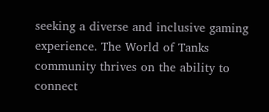seeking a diverse and inclusive gaming experience. The World of Tanks community thrives on the ability to connect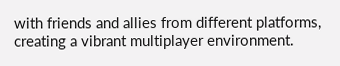with friends and allies from different platforms, creating a vibrant multiplayer environment.